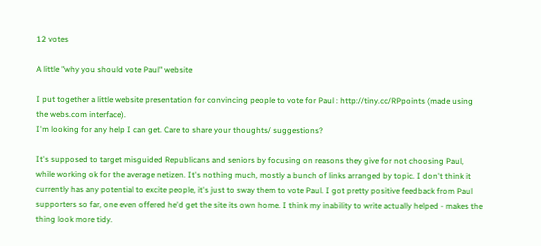12 votes

A little "why you should vote Paul" website

I put together a little website presentation for convincing people to vote for Paul : http://tiny.cc/RPpoints (made using the webs.com interface).
I'm looking for any help I can get. Care to share your thoughts/ suggestions?

It's supposed to target misguided Republicans and seniors by focusing on reasons they give for not choosing Paul, while working ok for the average netizen. It's nothing much, mostly a bunch of links arranged by topic. I don't think it currently has any potential to excite people, it's just to sway them to vote Paul. I got pretty positive feedback from Paul supporters so far, one even offered he'd get the site its own home. I think my inability to write actually helped - makes the thing look more tidy.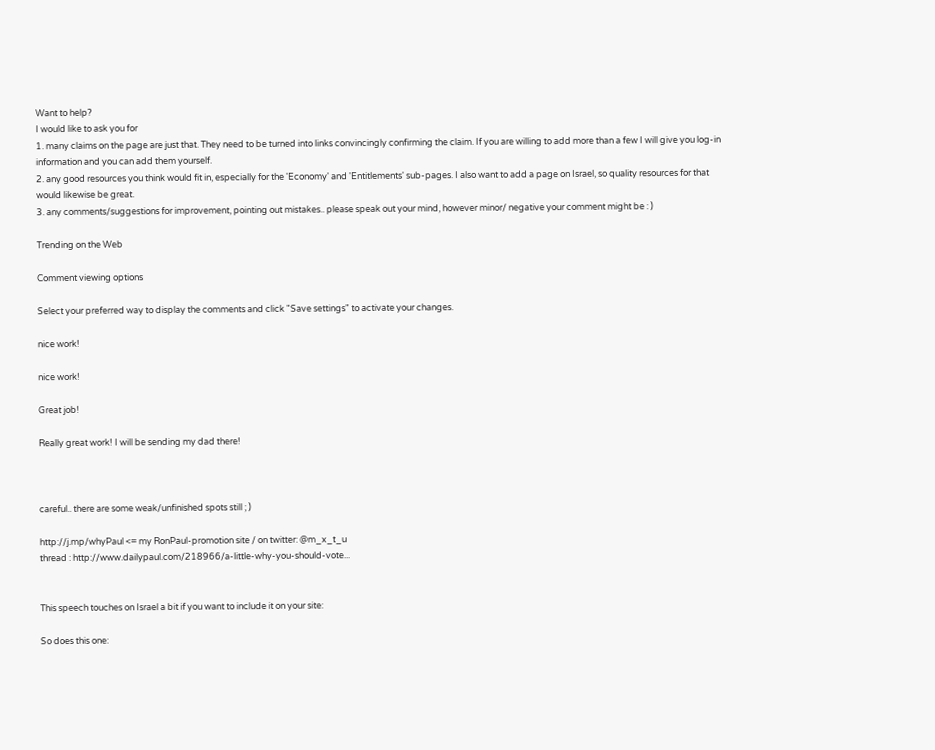Want to help?
I would like to ask you for
1. many claims on the page are just that. They need to be turned into links convincingly confirming the claim. If you are willing to add more than a few I will give you log-in information and you can add them yourself.
2. any good resources you think would fit in, especially for the 'Economy' and 'Entitlements' sub-pages. I also want to add a page on Israel, so quality resources for that would likewise be great.
3. any comments/suggestions for improvement, pointing out mistakes.. please speak out your mind, however minor/ negative your comment might be : )

Trending on the Web

Comment viewing options

Select your preferred way to display the comments and click "Save settings" to activate your changes.

nice work!

nice work!

Great job!

Really great work! I will be sending my dad there!



careful.. there are some weak/unfinished spots still ; )

http://j.mp/whyPaul <= my RonPaul-promotion site / on twitter: @m_x_t_u
thread : http://www.dailypaul.com/218966/a-little-why-you-should-vote...


This speech touches on Israel a bit if you want to include it on your site:

So does this one: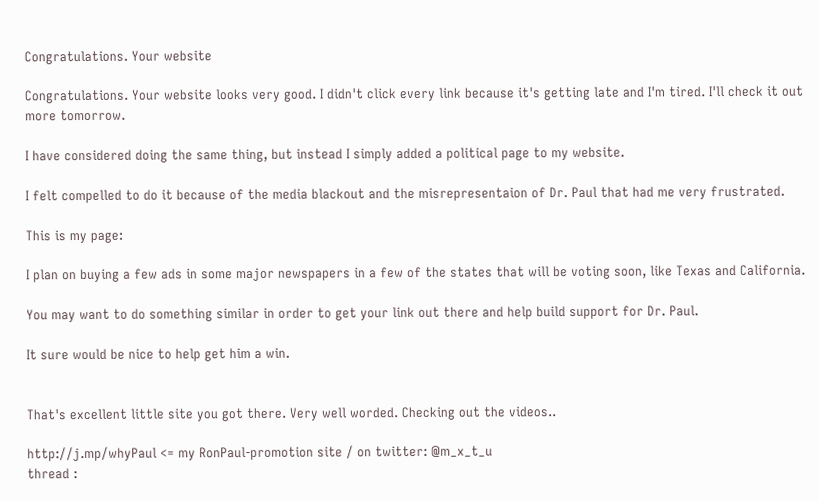Congratulations. Your website

Congratulations. Your website looks very good. I didn't click every link because it's getting late and I'm tired. I'll check it out more tomorrow.

I have considered doing the same thing, but instead I simply added a political page to my website.

I felt compelled to do it because of the media blackout and the misrepresentaion of Dr. Paul that had me very frustrated.

This is my page:

I plan on buying a few ads in some major newspapers in a few of the states that will be voting soon, like Texas and California.

You may want to do something similar in order to get your link out there and help build support for Dr. Paul.

It sure would be nice to help get him a win.


That's excellent little site you got there. Very well worded. Checking out the videos..

http://j.mp/whyPaul <= my RonPaul-promotion site / on twitter: @m_x_t_u
thread :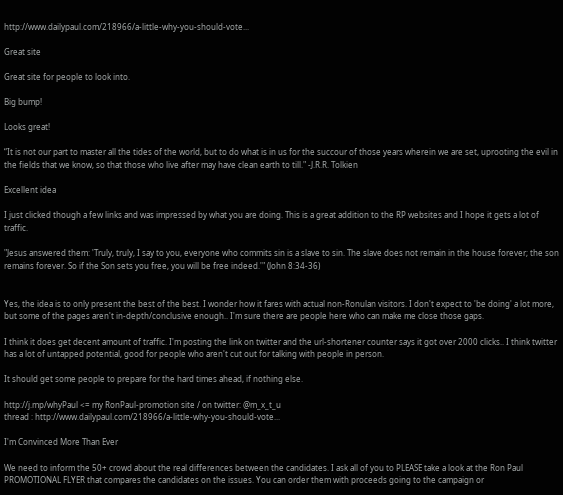http://www.dailypaul.com/218966/a-little-why-you-should-vote...

Great site

Great site for people to look into.

Big bump!

Looks great!

“It is not our part to master all the tides of the world, but to do what is in us for the succour of those years wherein we are set, uprooting the evil in the fields that we know, so that those who live after may have clean earth to till." -J.R.R. Tolkien

Excellent idea

I just clicked though a few links and was impressed by what you are doing. This is a great addition to the RP websites and I hope it gets a lot of traffic.

"Jesus answered them: 'Truly, truly, I say to you, everyone who commits sin is a slave to sin. The slave does not remain in the house forever; the son remains forever. So if the Son sets you free, you will be free indeed.'" (John 8:34-36)


Yes, the idea is to only present the best of the best. I wonder how it fares with actual non-Ronulan visitors. I don't expect to 'be doing' a lot more, but some of the pages aren't in-depth/conclusive enough.. I'm sure there are people here who can make me close those gaps.

I think it does get decent amount of traffic. I'm posting the link on twitter and the url-shortener counter says it got over 2000 clicks.. I think twitter has a lot of untapped potential, good for people who aren't cut out for talking with people in person.

It should get some people to prepare for the hard times ahead, if nothing else.

http://j.mp/whyPaul <= my RonPaul-promotion site / on twitter: @m_x_t_u
thread : http://www.dailypaul.com/218966/a-little-why-you-should-vote...

I'm Convinced More Than Ever

We need to inform the 50+ crowd about the real differences between the candidates. I ask all of you to PLEASE take a look at the Ron Paul PROMOTIONAL FLYER that compares the candidates on the issues. You can order them with proceeds going to the campaign or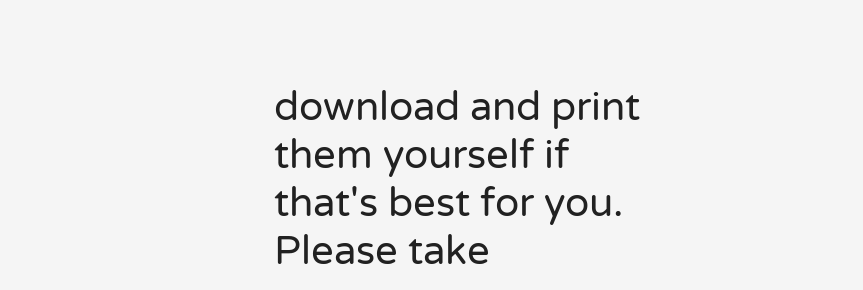download and print them yourself if that's best for you. Please take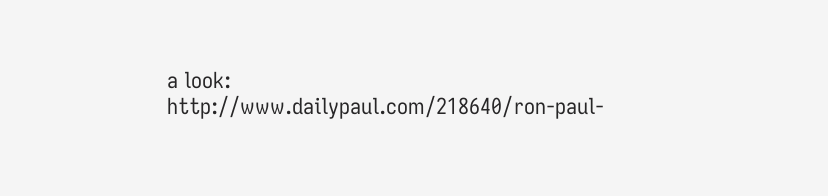a look: http://www.dailypaul.com/218640/ron-paul-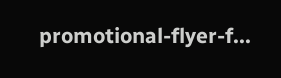promotional-flyer-f...